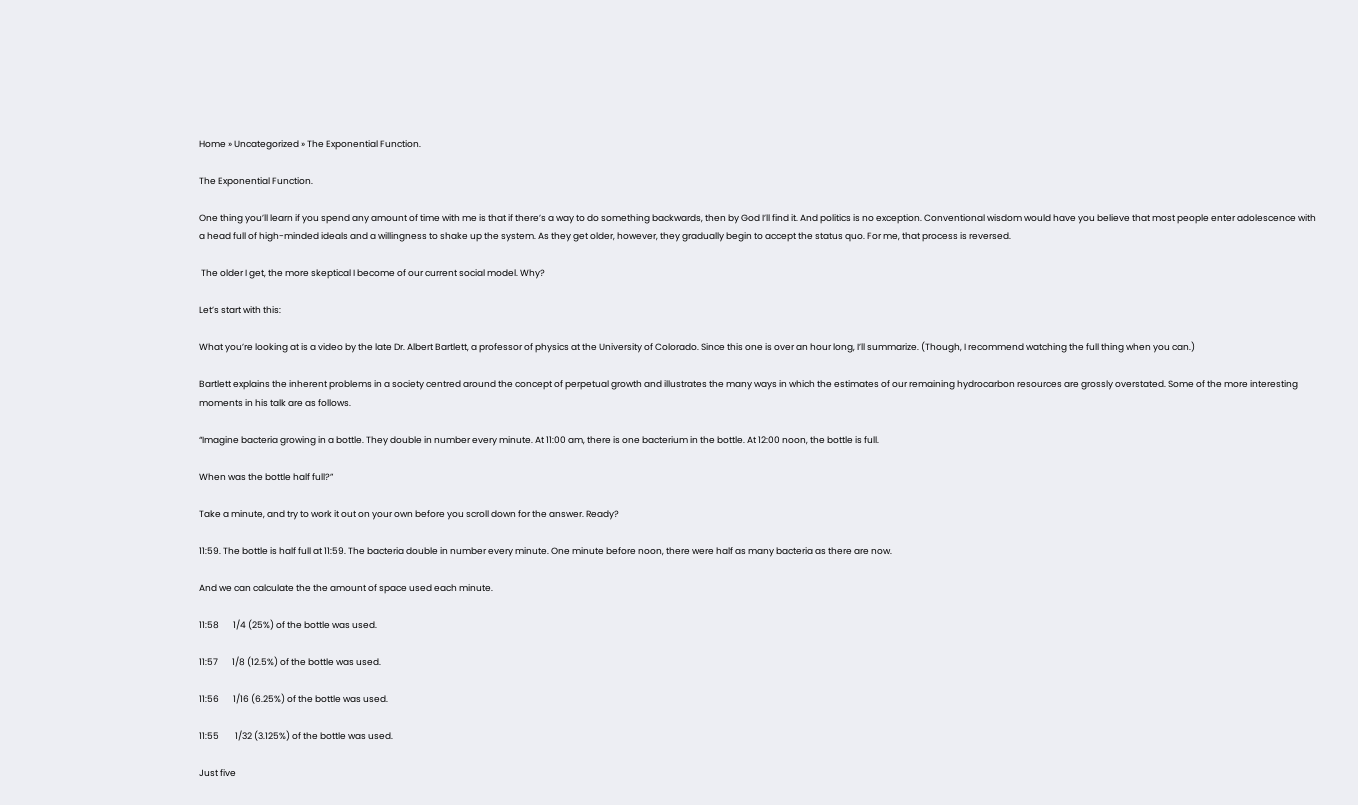Home » Uncategorized » The Exponential Function.

The Exponential Function.

One thing you’ll learn if you spend any amount of time with me is that if there’s a way to do something backwards, then by God I’ll find it. And politics is no exception. Conventional wisdom would have you believe that most people enter adolescence with a head full of high-minded ideals and a willingness to shake up the system. As they get older, however, they gradually begin to accept the status quo. For me, that process is reversed.

 The older I get, the more skeptical I become of our current social model. Why?

Let’s start with this:

What you’re looking at is a video by the late Dr. Albert Bartlett, a professor of physics at the University of Colorado. Since this one is over an hour long, I’ll summarize. (Though, I recommend watching the full thing when you can.)

Bartlett explains the inherent problems in a society centred around the concept of perpetual growth and illustrates the many ways in which the estimates of our remaining hydrocarbon resources are grossly overstated. Some of the more interesting moments in his talk are as follows.

“Imagine bacteria growing in a bottle. They double in number every minute. At 11:00 am, there is one bacterium in the bottle. At 12:00 noon, the bottle is full.

When was the bottle half full?”

Take a minute, and try to work it out on your own before you scroll down for the answer. Ready?

11:59. The bottle is half full at 11:59. The bacteria double in number every minute. One minute before noon, there were half as many bacteria as there are now.

And we can calculate the the amount of space used each minute.

11:58       1/4 (25%) of the bottle was used.

11:57       1/8 (12.5%) of the bottle was used.

11:56       1/16 (6.25%) of the bottle was used.

11:55        1/32 (3.125%) of the bottle was used.

Just five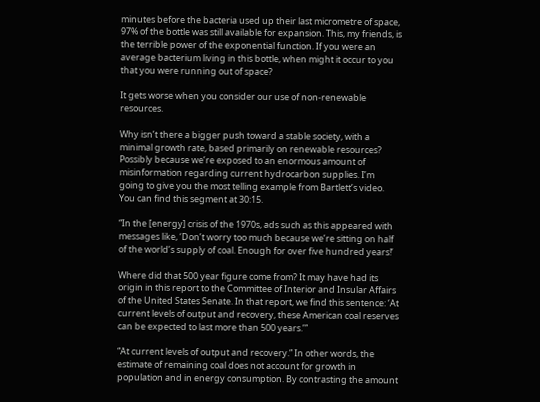minutes before the bacteria used up their last micrometre of space, 97% of the bottle was still available for expansion. This, my friends, is the terrible power of the exponential function. If you were an average bacterium living in this bottle, when might it occur to you that you were running out of space?

It gets worse when you consider our use of non-renewable resources.

Why isn’t there a bigger push toward a stable society, with a minimal growth rate, based primarily on renewable resources? Possibly because we’re exposed to an enormous amount of misinformation regarding current hydrocarbon supplies. I’m going to give you the most telling example from Bartlett’s video. You can find this segment at 30:15.

“In the [energy] crisis of the 1970s, ads such as this appeared with messages like, ‘Don’t worry too much because we’re sitting on half of the world’s supply of coal. Enough for over five hundred years!’

Where did that 500 year figure come from? It may have had its origin in this report to the Committee of Interior and Insular Affairs of the United States Senate. In that report, we find this sentence: ‘At current levels of output and recovery, these American coal reserves can be expected to last more than 500 years.’”

“At current levels of output and recovery.” In other words, the estimate of remaining coal does not account for growth in population and in energy consumption. By contrasting the amount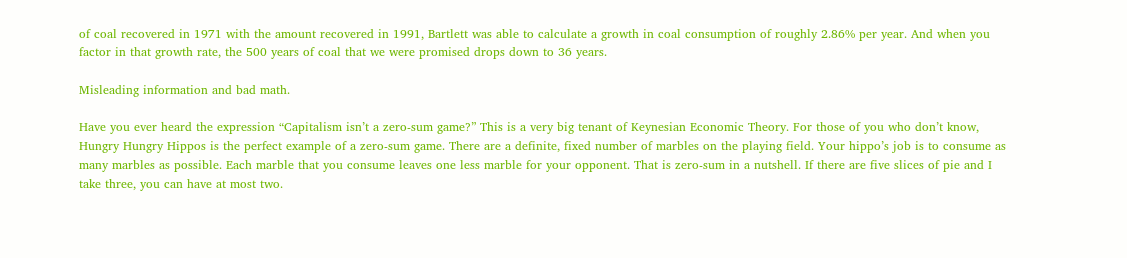of coal recovered in 1971 with the amount recovered in 1991, Bartlett was able to calculate a growth in coal consumption of roughly 2.86% per year. And when you factor in that growth rate, the 500 years of coal that we were promised drops down to 36 years.

Misleading information and bad math.

Have you ever heard the expression “Capitalism isn’t a zero-sum game?” This is a very big tenant of Keynesian Economic Theory. For those of you who don’t know, Hungry Hungry Hippos is the perfect example of a zero-sum game. There are a definite, fixed number of marbles on the playing field. Your hippo’s job is to consume as many marbles as possible. Each marble that you consume leaves one less marble for your opponent. That is zero-sum in a nutshell. If there are five slices of pie and I take three, you can have at most two.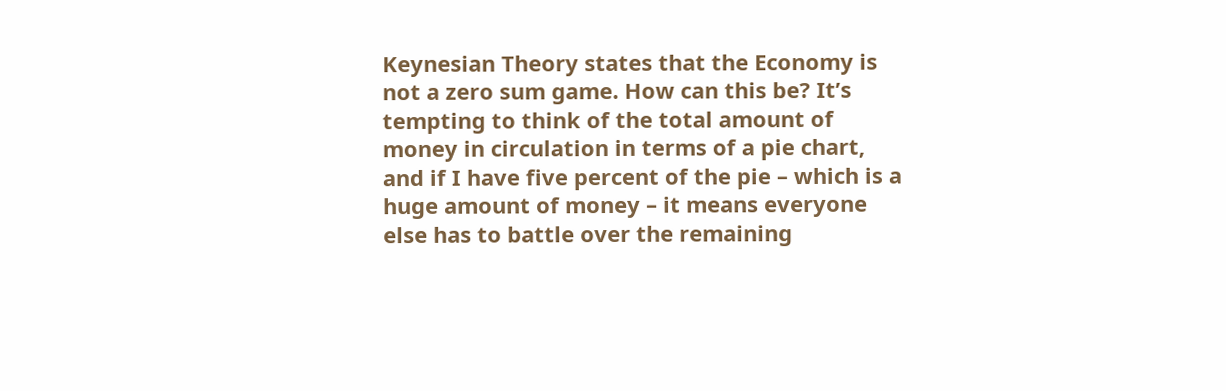Keynesian Theory states that the Economy is not a zero sum game. How can this be? It’s tempting to think of the total amount of money in circulation in terms of a pie chart, and if I have five percent of the pie – which is a huge amount of money – it means everyone else has to battle over the remaining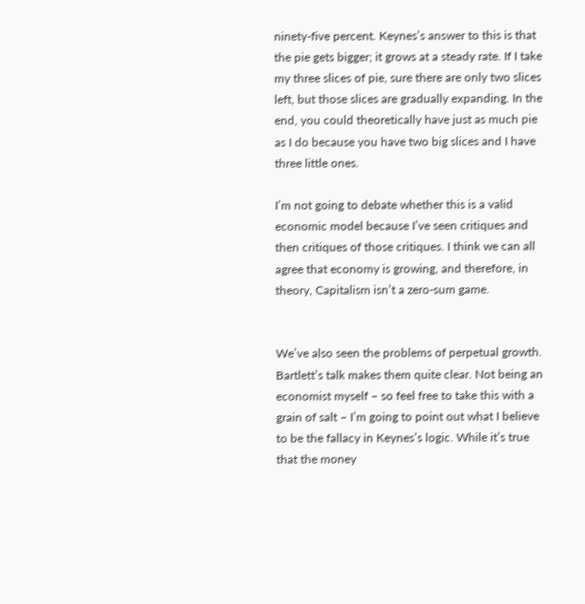ninety-five percent. Keynes’s answer to this is that the pie gets bigger; it grows at a steady rate. If I take my three slices of pie, sure there are only two slices left, but those slices are gradually expanding. In the end, you could theoretically have just as much pie as I do because you have two big slices and I have three little ones.

I’m not going to debate whether this is a valid economic model because I’ve seen critiques and then critiques of those critiques. I think we can all agree that economy is growing, and therefore, in theory, Capitalism isn’t a zero-sum game.


We’ve also seen the problems of perpetual growth. Bartlett’s talk makes them quite clear. Not being an economist myself – so feel free to take this with a grain of salt – I’m going to point out what I believe to be the fallacy in Keynes’s logic. While it’s true that the money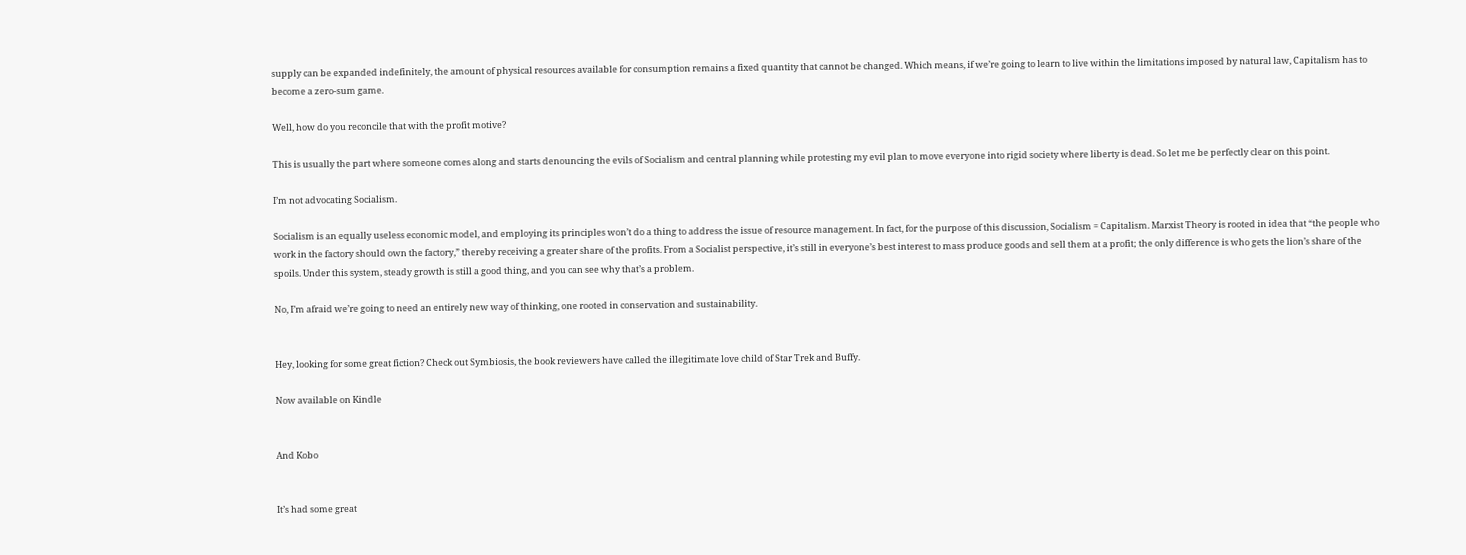supply can be expanded indefinitely, the amount of physical resources available for consumption remains a fixed quantity that cannot be changed. Which means, if we’re going to learn to live within the limitations imposed by natural law, Capitalism has to become a zero-sum game.

Well, how do you reconcile that with the profit motive?

This is usually the part where someone comes along and starts denouncing the evils of Socialism and central planning while protesting my evil plan to move everyone into rigid society where liberty is dead. So let me be perfectly clear on this point.

I’m not advocating Socialism.

Socialism is an equally useless economic model, and employing its principles won’t do a thing to address the issue of resource management. In fact, for the purpose of this discussion, Socialism = Capitalism. Marxist Theory is rooted in idea that “the people who work in the factory should own the factory,” thereby receiving a greater share of the profits. From a Socialist perspective, it’s still in everyone’s best interest to mass produce goods and sell them at a profit; the only difference is who gets the lion’s share of the spoils. Under this system, steady growth is still a good thing, and you can see why that’s a problem.

No, I’m afraid we’re going to need an entirely new way of thinking, one rooted in conservation and sustainability.


Hey, looking for some great fiction? Check out Symbiosis, the book reviewers have called the illegitimate love child of Star Trek and Buffy.

Now available on Kindle


And Kobo


It’s had some great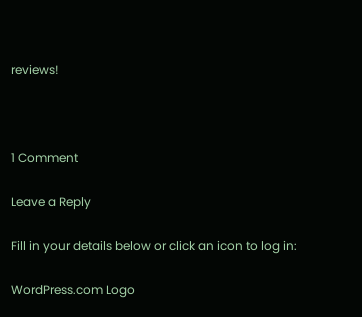reviews!



1 Comment

Leave a Reply

Fill in your details below or click an icon to log in:

WordPress.com Logo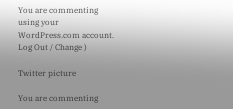You are commenting using your WordPress.com account. Log Out / Change )

Twitter picture

You are commenting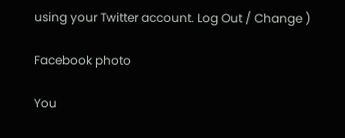using your Twitter account. Log Out / Change )

Facebook photo

You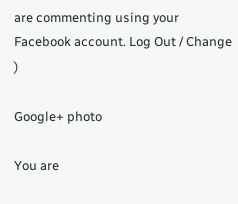are commenting using your Facebook account. Log Out / Change )

Google+ photo

You are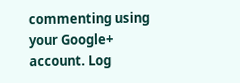commenting using your Google+ account. Log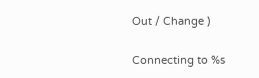Out / Change )

Connecting to %s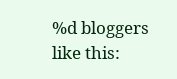%d bloggers like this: